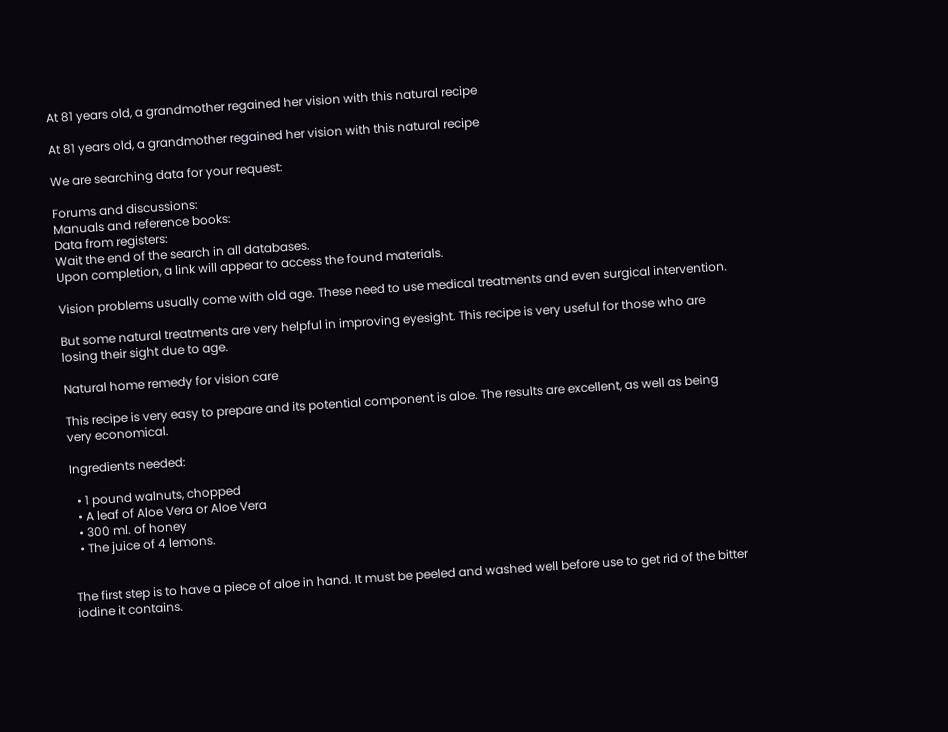At 81 years old, a grandmother regained her vision with this natural recipe

At 81 years old, a grandmother regained her vision with this natural recipe

We are searching data for your request:

Forums and discussions:
Manuals and reference books:
Data from registers:
Wait the end of the search in all databases.
Upon completion, a link will appear to access the found materials.

Vision problems usually come with old age. These need to use medical treatments and even surgical intervention.

But some natural treatments are very helpful in improving eyesight. This recipe is very useful for those who are losing their sight due to age.

Natural home remedy for vision care

This recipe is very easy to prepare and its potential component is aloe. The results are excellent, as well as being very economical.

Ingredients needed:

  • 1 pound walnuts, chopped
  • A leaf of Aloe Vera or Aloe Vera
  • 300 ml. of honey
  • The juice of 4 lemons.


The first step is to have a piece of aloe in hand. It must be peeled and washed well before use to get rid of the bitter iodine it contains.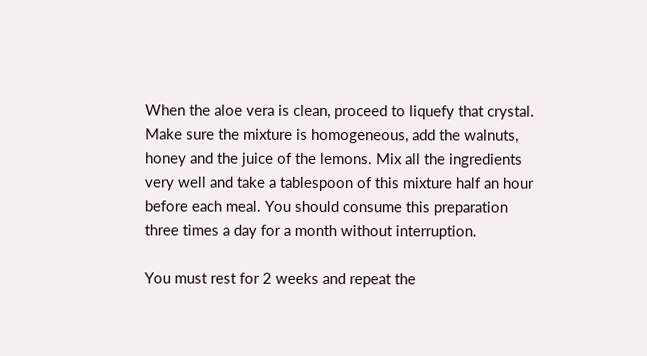When the aloe vera is clean, proceed to liquefy that crystal. Make sure the mixture is homogeneous, add the walnuts, honey and the juice of the lemons. Mix all the ingredients very well and take a tablespoon of this mixture half an hour before each meal. You should consume this preparation three times a day for a month without interruption.

You must rest for 2 weeks and repeat the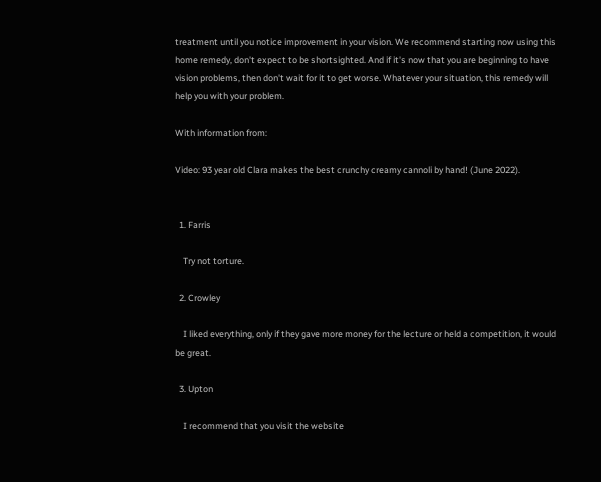treatment until you notice improvement in your vision. We recommend starting now using this home remedy, don't expect to be shortsighted. And if it's now that you are beginning to have vision problems, then don't wait for it to get worse. Whatever your situation, this remedy will help you with your problem.

With information from:

Video: 93 year old Clara makes the best crunchy creamy cannoli by hand! (June 2022).


  1. Farris

    Try not torture.

  2. Crowley

    I liked everything, only if they gave more money for the lecture or held a competition, it would be great.

  3. Upton

    I recommend that you visit the website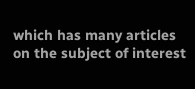which has many articles on the subject of interest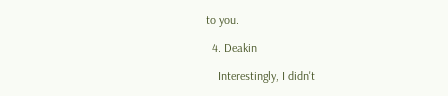to you.

  4. Deakin

    Interestingly, I didn't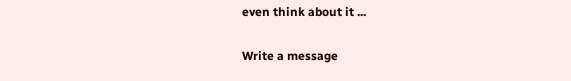even think about it ...

Write a message